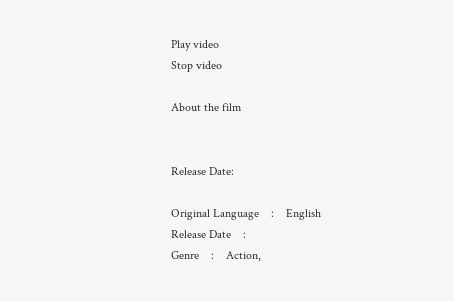Play video
Stop video

About the film


Release Date:

Original Language    :    English
Release Date    :
Genre    :    Action,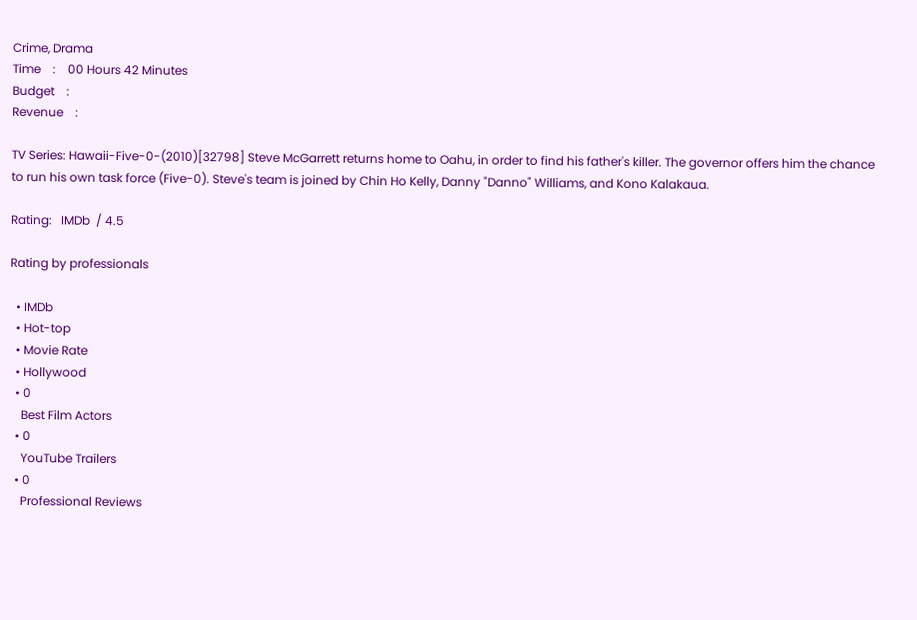Crime, Drama
Time    :    00 Hours 42 Minutes
Budget    :
Revenue    :

TV Series: Hawaii-Five-0-(2010)[32798] Steve McGarrett returns home to Oahu, in order to find his father's killer. The governor offers him the chance to run his own task force (Five-0). Steve's team is joined by Chin Ho Kelly, Danny "Danno" Williams, and Kono Kalakaua.

Rating:   IMDb  / 4.5

Rating by professionals

  • IMDb
  • Hot-top
  • Movie Rate
  • Hollywood
  • 0
    Best Film Actors
  • 0
    YouTube Trailers
  • 0
    Professional Reviews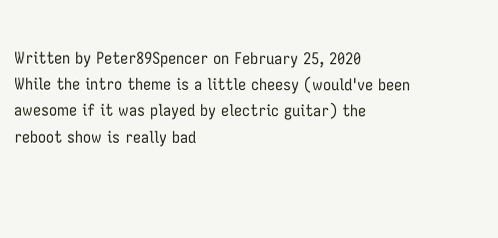Written by Peter89Spencer on February 25, 2020
While the intro theme is a little cheesy (would've been awesome if it was played by electric guitar) the reboot show is really bad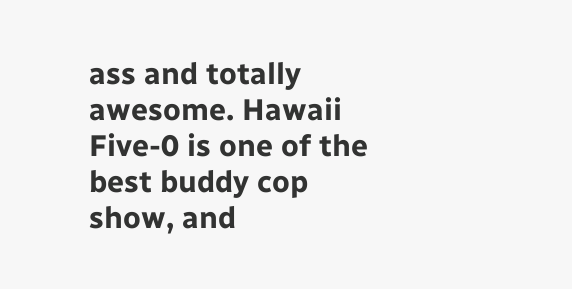ass and totally awesome. Hawaii Five-0 is one of the best buddy cop show, and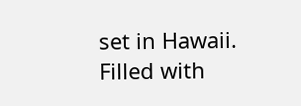set in Hawaii. Filled with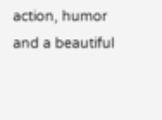action, humor and a beautiful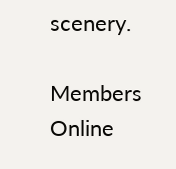scenery.

Members Online